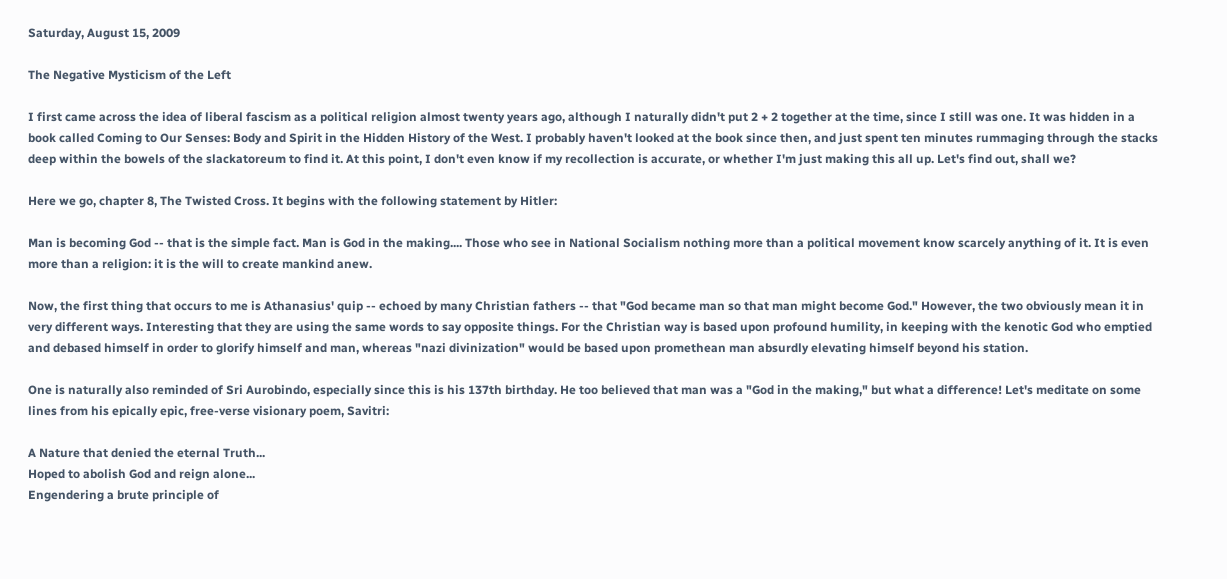Saturday, August 15, 2009

The Negative Mysticism of the Left

I first came across the idea of liberal fascism as a political religion almost twenty years ago, although I naturally didn't put 2 + 2 together at the time, since I still was one. It was hidden in a book called Coming to Our Senses: Body and Spirit in the Hidden History of the West. I probably haven't looked at the book since then, and just spent ten minutes rummaging through the stacks deep within the bowels of the slackatoreum to find it. At this point, I don't even know if my recollection is accurate, or whether I'm just making this all up. Let's find out, shall we?

Here we go, chapter 8, The Twisted Cross. It begins with the following statement by Hitler:

Man is becoming God -- that is the simple fact. Man is God in the making.... Those who see in National Socialism nothing more than a political movement know scarcely anything of it. It is even more than a religion: it is the will to create mankind anew.

Now, the first thing that occurs to me is Athanasius' quip -- echoed by many Christian fathers -- that "God became man so that man might become God." However, the two obviously mean it in very different ways. Interesting that they are using the same words to say opposite things. For the Christian way is based upon profound humility, in keeping with the kenotic God who emptied and debased himself in order to glorify himself and man, whereas "nazi divinization" would be based upon promethean man absurdly elevating himself beyond his station.

One is naturally also reminded of Sri Aurobindo, especially since this is his 137th birthday. He too believed that man was a "God in the making," but what a difference! Let's meditate on some lines from his epically epic, free-verse visionary poem, Savitri:

A Nature that denied the eternal Truth...
Hoped to abolish God and reign alone...
Engendering a brute principle of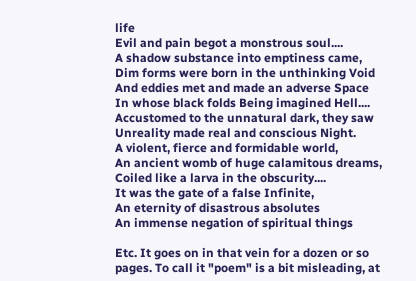life
Evil and pain begot a monstrous soul....
A shadow substance into emptiness came,
Dim forms were born in the unthinking Void
And eddies met and made an adverse Space
In whose black folds Being imagined Hell....
Accustomed to the unnatural dark, they saw
Unreality made real and conscious Night.
A violent, fierce and formidable world,
An ancient womb of huge calamitous dreams,
Coiled like a larva in the obscurity....
It was the gate of a false Infinite,
An eternity of disastrous absolutes
An immense negation of spiritual things

Etc. It goes on in that vein for a dozen or so pages. To call it "poem" is a bit misleading, at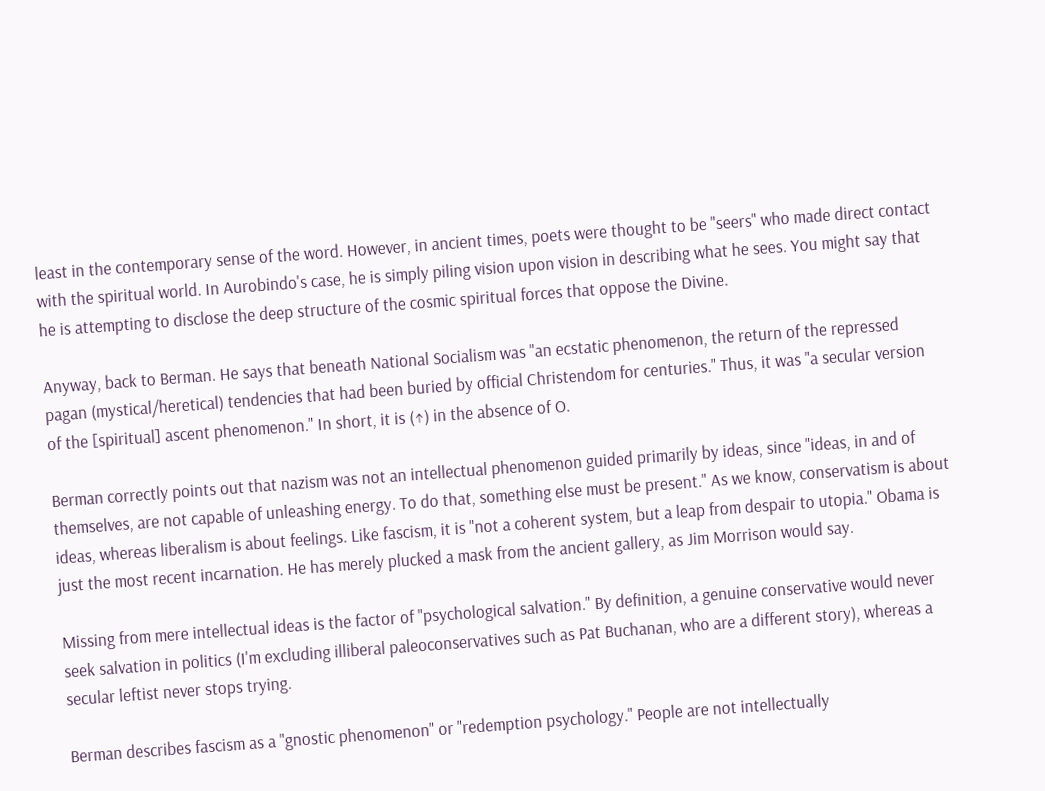least in the contemporary sense of the word. However, in ancient times, poets were thought to be "seers" who made direct contact with the spiritual world. In Aurobindo's case, he is simply piling vision upon vision in describing what he sees. You might say that he is attempting to disclose the deep structure of the cosmic spiritual forces that oppose the Divine.

Anyway, back to Berman. He says that beneath National Socialism was "an ecstatic phenomenon, the return of the repressed pagan (mystical/heretical) tendencies that had been buried by official Christendom for centuries." Thus, it was "a secular version of the [spiritual] ascent phenomenon." In short, it is (↑) in the absence of O.

Berman correctly points out that nazism was not an intellectual phenomenon guided primarily by ideas, since "ideas, in and of themselves, are not capable of unleashing energy. To do that, something else must be present." As we know, conservatism is about ideas, whereas liberalism is about feelings. Like fascism, it is "not a coherent system, but a leap from despair to utopia." Obama is just the most recent incarnation. He has merely plucked a mask from the ancient gallery, as Jim Morrison would say.

Missing from mere intellectual ideas is the factor of "psychological salvation." By definition, a genuine conservative would never seek salvation in politics (I'm excluding illiberal paleoconservatives such as Pat Buchanan, who are a different story), whereas a secular leftist never stops trying.

Berman describes fascism as a "gnostic phenomenon" or "redemption psychology." People are not intellectually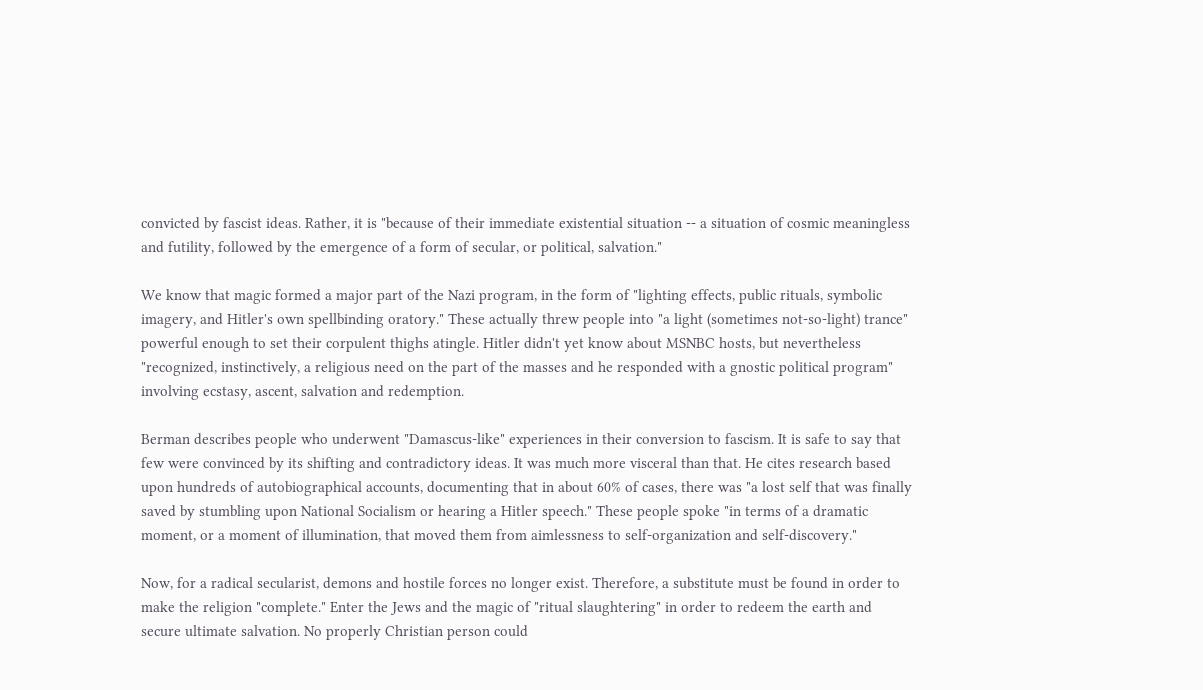convicted by fascist ideas. Rather, it is "because of their immediate existential situation -- a situation of cosmic meaningless and futility, followed by the emergence of a form of secular, or political, salvation."

We know that magic formed a major part of the Nazi program, in the form of "lighting effects, public rituals, symbolic imagery, and Hitler's own spellbinding oratory." These actually threw people into "a light (sometimes not-so-light) trance" powerful enough to set their corpulent thighs atingle. Hitler didn't yet know about MSNBC hosts, but nevertheless "recognized, instinctively, a religious need on the part of the masses and he responded with a gnostic political program" involving ecstasy, ascent, salvation and redemption.

Berman describes people who underwent "Damascus-like" experiences in their conversion to fascism. It is safe to say that few were convinced by its shifting and contradictory ideas. It was much more visceral than that. He cites research based upon hundreds of autobiographical accounts, documenting that in about 60% of cases, there was "a lost self that was finally saved by stumbling upon National Socialism or hearing a Hitler speech." These people spoke "in terms of a dramatic moment, or a moment of illumination, that moved them from aimlessness to self-organization and self-discovery."

Now, for a radical secularist, demons and hostile forces no longer exist. Therefore, a substitute must be found in order to make the religion "complete." Enter the Jews and the magic of "ritual slaughtering" in order to redeem the earth and secure ultimate salvation. No properly Christian person could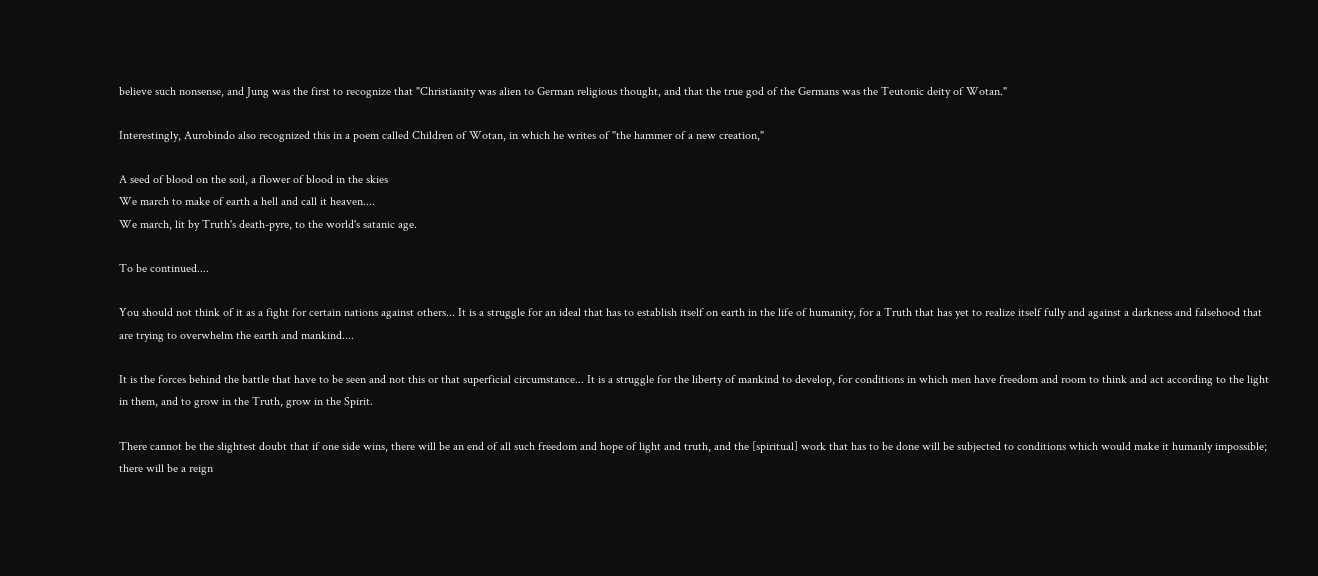believe such nonsense, and Jung was the first to recognize that "Christianity was alien to German religious thought, and that the true god of the Germans was the Teutonic deity of Wotan."

Interestingly, Aurobindo also recognized this in a poem called Children of Wotan, in which he writes of "the hammer of a new creation,"

A seed of blood on the soil, a flower of blood in the skies
We march to make of earth a hell and call it heaven....
We march, lit by Truth's death-pyre, to the world's satanic age.

To be continued....

You should not think of it as a fight for certain nations against others... It is a struggle for an ideal that has to establish itself on earth in the life of humanity, for a Truth that has yet to realize itself fully and against a darkness and falsehood that are trying to overwhelm the earth and mankind....

It is the forces behind the battle that have to be seen and not this or that superficial circumstance... It is a struggle for the liberty of mankind to develop, for conditions in which men have freedom and room to think and act according to the light in them, and to grow in the Truth, grow in the Spirit.

There cannot be the slightest doubt that if one side wins, there will be an end of all such freedom and hope of light and truth, and the [spiritual] work that has to be done will be subjected to conditions which would make it humanly impossible; there will be a reign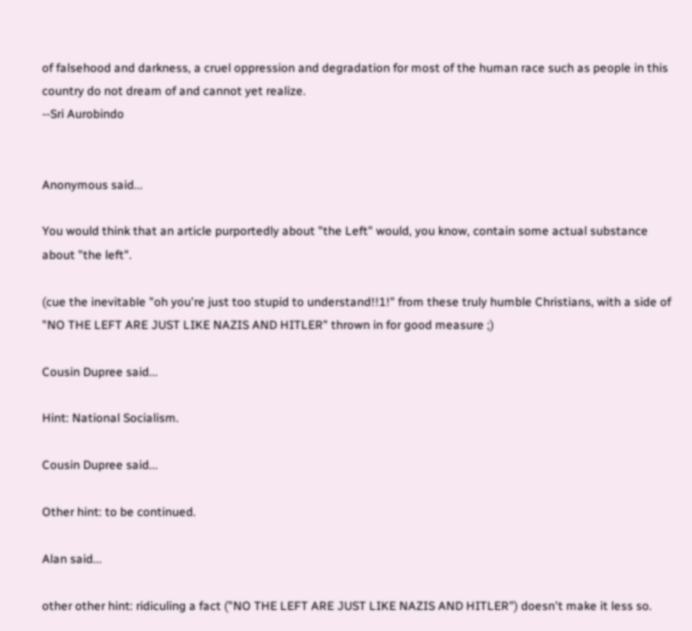of falsehood and darkness, a cruel oppression and degradation for most of the human race such as people in this country do not dream of and cannot yet realize.
--Sri Aurobindo


Anonymous said...

You would think that an article purportedly about "the Left" would, you know, contain some actual substance about "the left".

(cue the inevitable "oh you're just too stupid to understand!!1!" from these truly humble Christians, with a side of "NO THE LEFT ARE JUST LIKE NAZIS AND HITLER" thrown in for good measure ;)

Cousin Dupree said...

Hint: National Socialism.

Cousin Dupree said...

Other hint: to be continued.

Alan said...

other other hint: ridiculing a fact ("NO THE LEFT ARE JUST LIKE NAZIS AND HITLER") doesn't make it less so.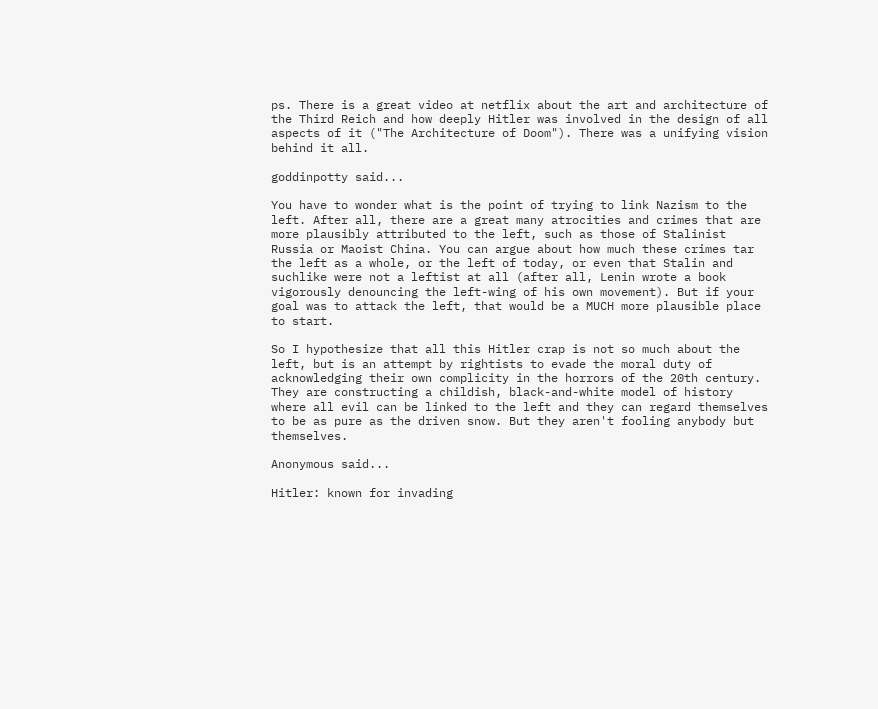ps. There is a great video at netflix about the art and architecture of the Third Reich and how deeply Hitler was involved in the design of all aspects of it ("The Architecture of Doom"). There was a unifying vision behind it all.

goddinpotty said...

You have to wonder what is the point of trying to link Nazism to the left. After all, there are a great many atrocities and crimes that are more plausibly attributed to the left, such as those of Stalinist Russia or Maoist China. You can argue about how much these crimes tar the left as a whole, or the left of today, or even that Stalin and suchlike were not a leftist at all (after all, Lenin wrote a book vigorously denouncing the left-wing of his own movement). But if your goal was to attack the left, that would be a MUCH more plausible place to start.

So I hypothesize that all this Hitler crap is not so much about the left, but is an attempt by rightists to evade the moral duty of acknowledging their own complicity in the horrors of the 20th century. They are constructing a childish, black-and-white model of history where all evil can be linked to the left and they can regard themselves to be as pure as the driven snow. But they aren't fooling anybody but themselves.

Anonymous said...

Hitler: known for invading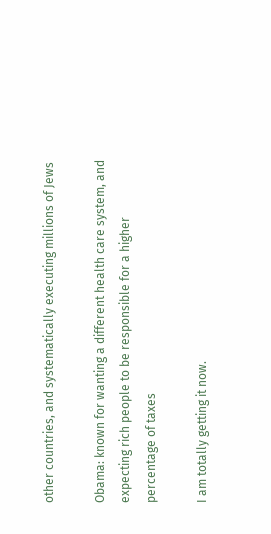other countries, and systematically executing millions of Jews

Obama: known for wanting a different health care system, and expecting rich people to be responsible for a higher percentage of taxes

I am totally getting it now.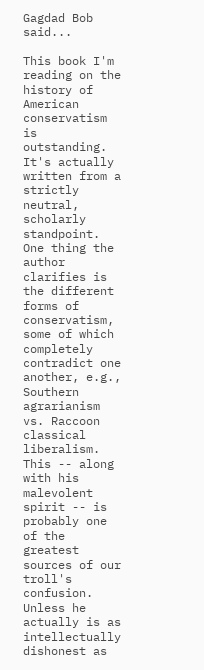Gagdad Bob said...

This book I'm reading on the history of American conservatism is outstanding. It's actually written from a strictly neutral, scholarly standpoint. One thing the author clarifies is the different forms of conservatism, some of which completely contradict one another, e.g., Southern agrarianism vs. Raccoon classical liberalism. This -- along with his malevolent spirit -- is probably one of the greatest sources of our troll's confusion. Unless he actually is as intellectually dishonest as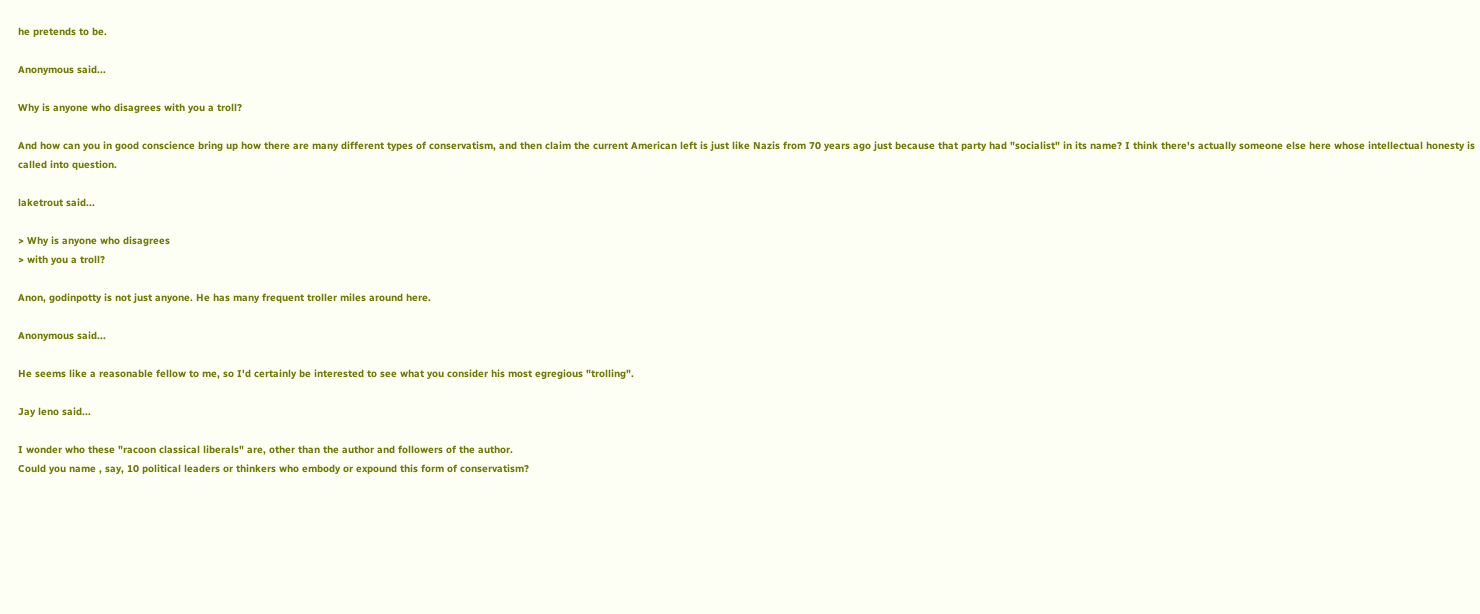he pretends to be.

Anonymous said...

Why is anyone who disagrees with you a troll?

And how can you in good conscience bring up how there are many different types of conservatism, and then claim the current American left is just like Nazis from 70 years ago just because that party had "socialist" in its name? I think there's actually someone else here whose intellectual honesty is called into question.

laketrout said...

> Why is anyone who disagrees
> with you a troll?

Anon, godinpotty is not just anyone. He has many frequent troller miles around here.

Anonymous said...

He seems like a reasonable fellow to me, so I'd certainly be interested to see what you consider his most egregious "trolling".

Jay leno said...

I wonder who these "racoon classical liberals" are, other than the author and followers of the author.
Could you name , say, 10 political leaders or thinkers who embody or expound this form of conservatism?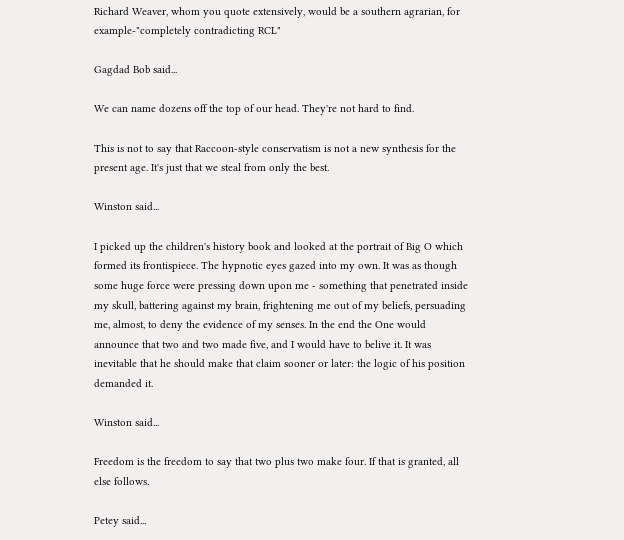Richard Weaver, whom you quote extensively, would be a southern agrarian, for example-"completely contradicting RCL"

Gagdad Bob said...

We can name dozens off the top of our head. They're not hard to find.

This is not to say that Raccoon-style conservatism is not a new synthesis for the present age. It's just that we steal from only the best.

Winston said...

I picked up the children's history book and looked at the portrait of Big O which formed its frontispiece. The hypnotic eyes gazed into my own. It was as though some huge force were pressing down upon me - something that penetrated inside my skull, battering against my brain, frightening me out of my beliefs, persuading me, almost, to deny the evidence of my senses. In the end the One would announce that two and two made five, and I would have to belive it. It was inevitable that he should make that claim sooner or later: the logic of his position demanded it.

Winston said...

Freedom is the freedom to say that two plus two make four. If that is granted, all else follows.

Petey said...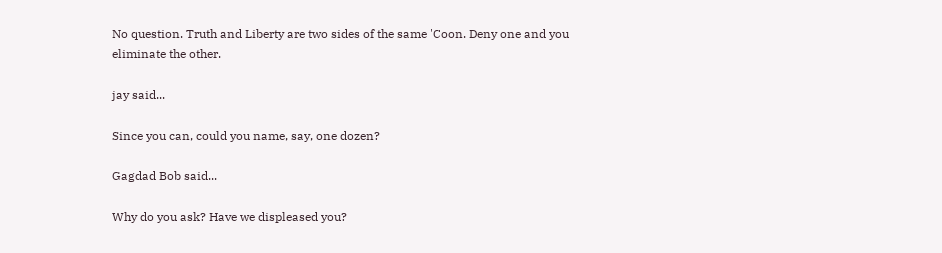No question. Truth and Liberty are two sides of the same 'Coon. Deny one and you eliminate the other.

jay said...

Since you can, could you name, say, one dozen?

Gagdad Bob said...

Why do you ask? Have we displeased you?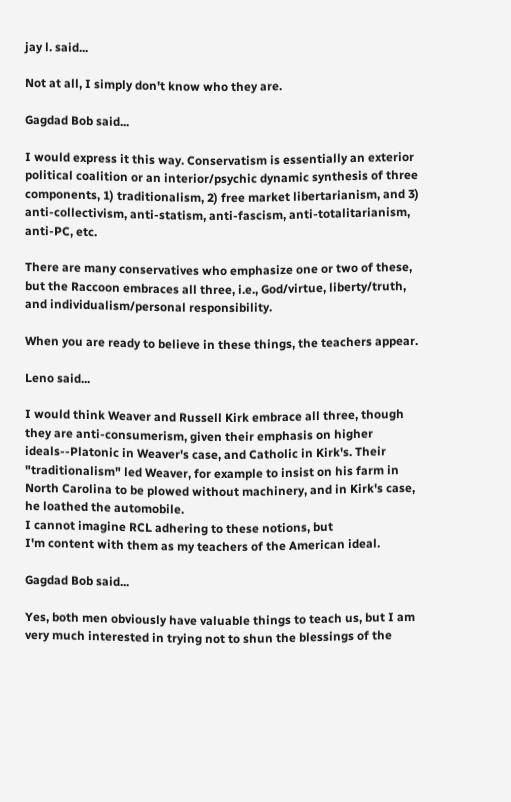jay l. said...

Not at all, I simply don't know who they are.

Gagdad Bob said...

I would express it this way. Conservatism is essentially an exterior political coalition or an interior/psychic dynamic synthesis of three components, 1) traditionalism, 2) free market libertarianism, and 3) anti-collectivism, anti-statism, anti-fascism, anti-totalitarianism, anti-PC, etc.

There are many conservatives who emphasize one or two of these, but the Raccoon embraces all three, i.e., God/virtue, liberty/truth, and individualism/personal responsibility.

When you are ready to believe in these things, the teachers appear.

Leno said...

I would think Weaver and Russell Kirk embrace all three, though they are anti-consumerism, given their emphasis on higher ideals--Platonic in Weaver's case, and Catholic in Kirk's. Their "traditionalism" led Weaver, for example to insist on his farm in North Carolina to be plowed without machinery, and in Kirk's case, he loathed the automobile.
I cannot imagine RCL adhering to these notions, but
I'm content with them as my teachers of the American ideal.

Gagdad Bob said...

Yes, both men obviously have valuable things to teach us, but I am very much interested in trying not to shun the blessings of the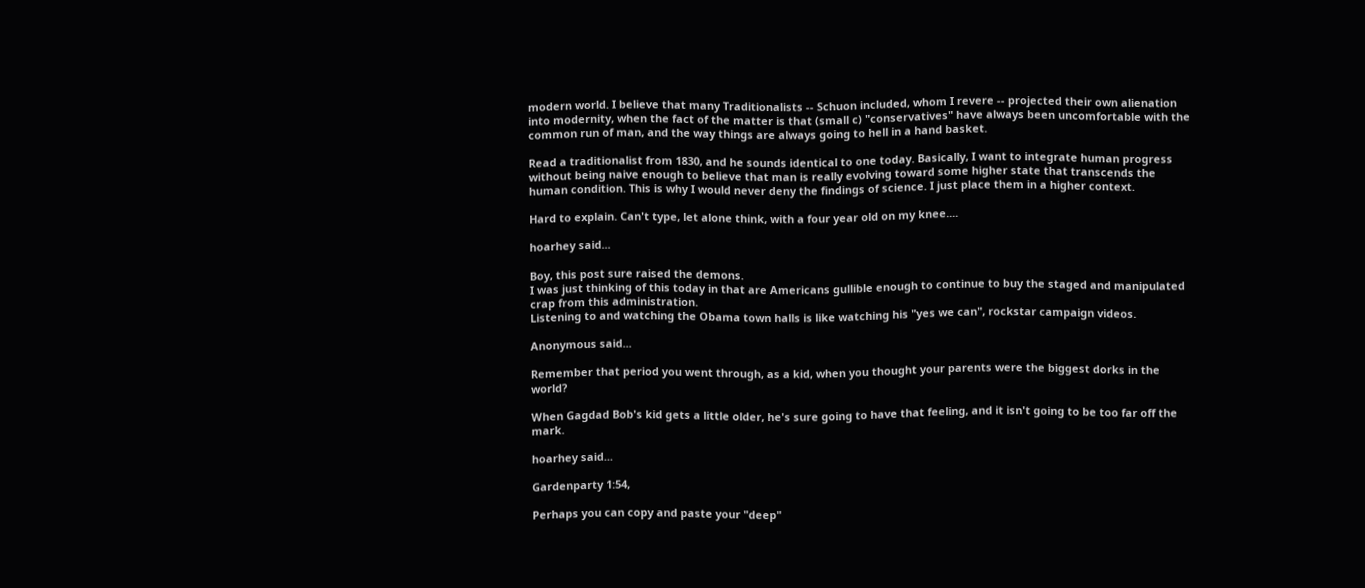modern world. I believe that many Traditionalists -- Schuon included, whom I revere -- projected their own alienation into modernity, when the fact of the matter is that (small c) "conservatives" have always been uncomfortable with the common run of man, and the way things are always going to hell in a hand basket.

Read a traditionalist from 1830, and he sounds identical to one today. Basically, I want to integrate human progress without being naive enough to believe that man is really evolving toward some higher state that transcends the human condition. This is why I would never deny the findings of science. I just place them in a higher context.

Hard to explain. Can't type, let alone think, with a four year old on my knee....

hoarhey said...

Boy, this post sure raised the demons.
I was just thinking of this today in that are Americans gullible enough to continue to buy the staged and manipulated crap from this administration.
Listening to and watching the Obama town halls is like watching his "yes we can", rockstar campaign videos.

Anonymous said...

Remember that period you went through, as a kid, when you thought your parents were the biggest dorks in the world?

When Gagdad Bob's kid gets a little older, he's sure going to have that feeling, and it isn't going to be too far off the mark.

hoarhey said...

Gardenparty 1:54,

Perhaps you can copy and paste your "deep"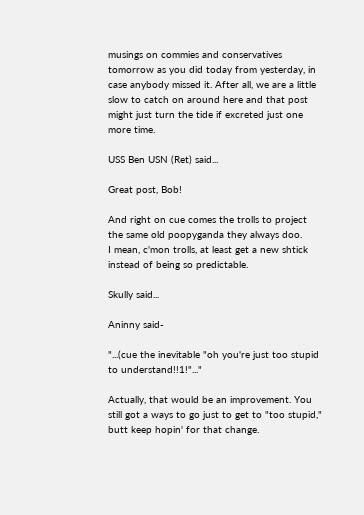musings on commies and conservatives tomorrow as you did today from yesterday, in case anybody missed it. After all, we are a little slow to catch on around here and that post might just turn the tide if excreted just one more time.

USS Ben USN (Ret) said...

Great post, Bob!

And right on cue comes the trolls to project the same old poopyganda they always doo.
I mean, c'mon trolls, at least get a new shtick instead of being so predictable.

Skully said...

Aninny said-

"...(cue the inevitable "oh you're just too stupid to understand!!1!"..."

Actually, that would be an improvement. You still got a ways to go just to get to "too stupid,"
butt keep hopin' for that change.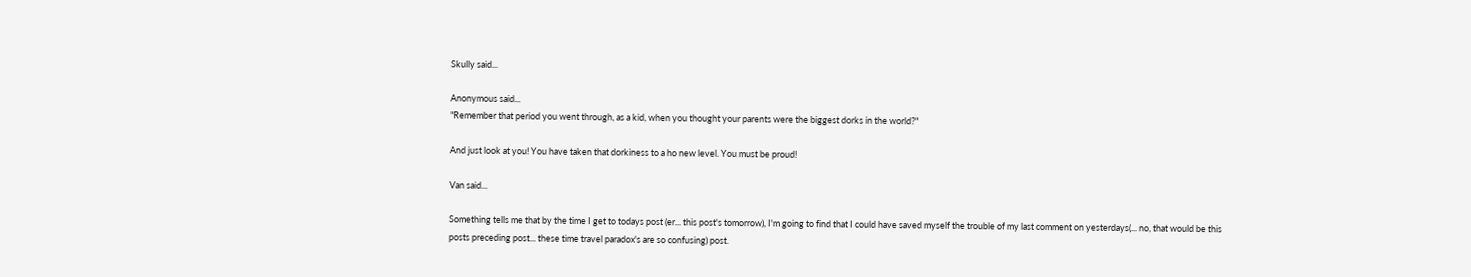Skully said...

Anonymous said...
"Remember that period you went through, as a kid, when you thought your parents were the biggest dorks in the world?"

And just look at you! You have taken that dorkiness to a ho new level. You must be proud!

Van said...

Something tells me that by the time I get to todays post (er... this post's tomorrow), I'm going to find that I could have saved myself the trouble of my last comment on yesterdays(... no, that would be this posts preceding post... these time travel paradox's are so confusing) post.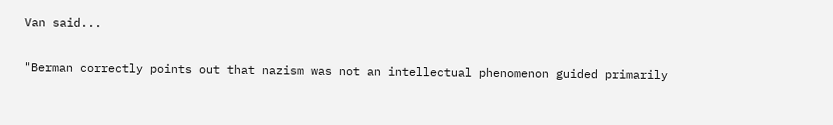Van said...

"Berman correctly points out that nazism was not an intellectual phenomenon guided primarily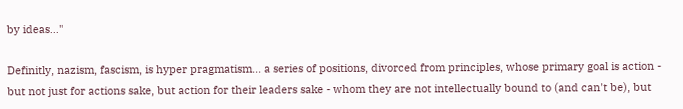by ideas..."

Definitly, nazism, fascism, is hyper pragmatism... a series of positions, divorced from principles, whose primary goal is action - but not just for actions sake, but action for their leaders sake - whom they are not intellectually bound to (and can't be), but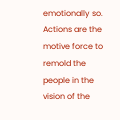emotionally so. Actions are the motive force to remold the people in the vision of the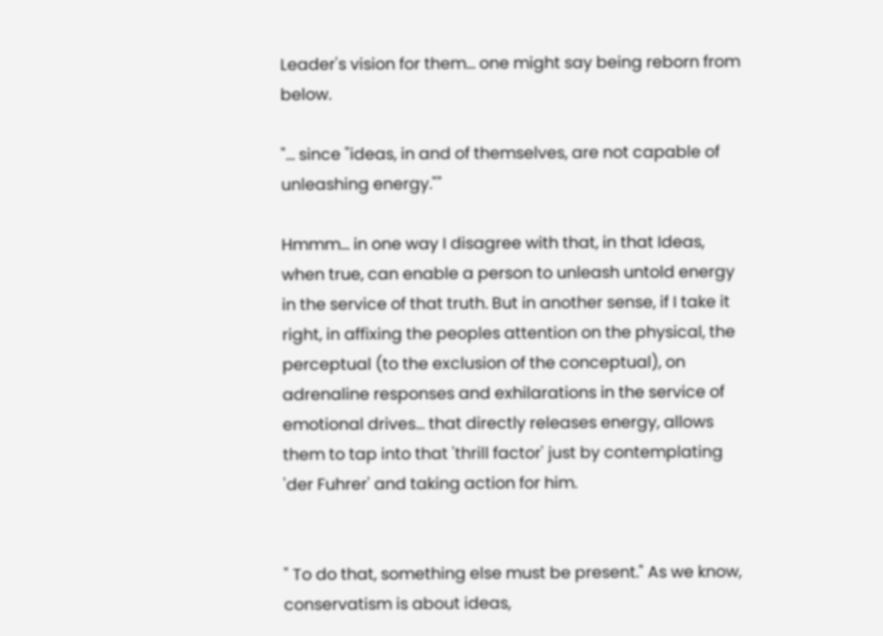Leader's vision for them... one might say being reborn from below.

"... since "ideas, in and of themselves, are not capable of unleashing energy.""

Hmmm... in one way I disagree with that, in that Ideas, when true, can enable a person to unleash untold energy in the service of that truth. But in another sense, if I take it right, in affixing the peoples attention on the physical, the perceptual (to the exclusion of the conceptual), on adrenaline responses and exhilarations in the service of emotional drives... that directly releases energy, allows them to tap into that 'thrill factor' just by contemplating 'der Fuhrer' and taking action for him.


" To do that, something else must be present." As we know, conservatism is about ideas,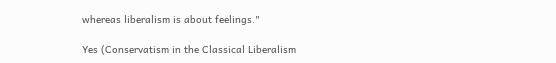whereas liberalism is about feelings."

Yes (Conservatism in the Classical Liberalism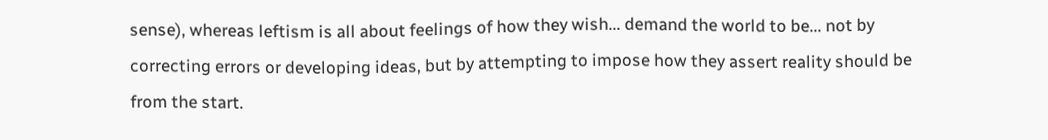sense), whereas leftism is all about feelings of how they wish... demand the world to be... not by correcting errors or developing ideas, but by attempting to impose how they assert reality should be from the start.